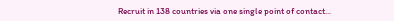Recruit in 138 countries via one single point of contact...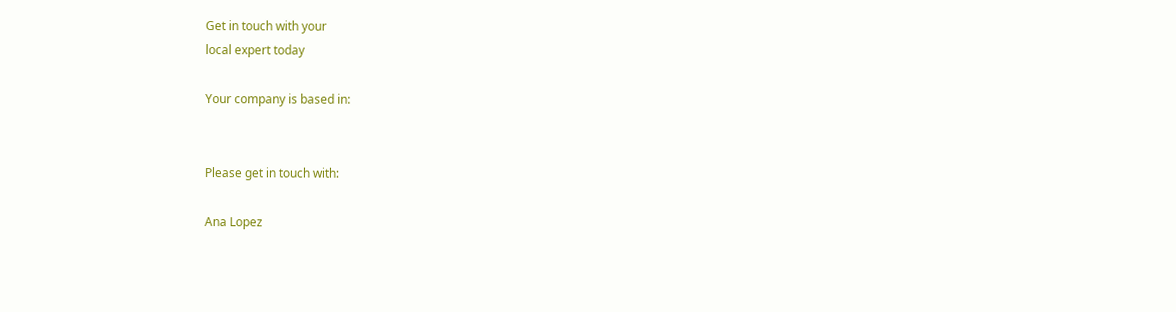Get in touch with your
local expert today

Your company is based in:


Please get in touch with:

Ana Lopez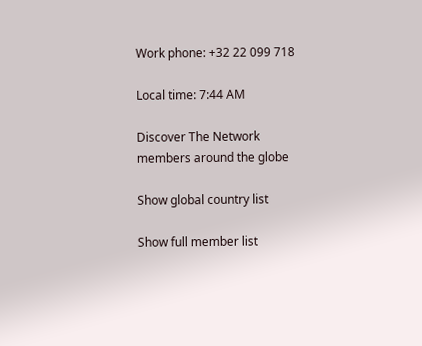Work phone: +32 22 099 718

Local time: 7:44 AM

Discover The Network members around the globe

Show global country list

Show full member list